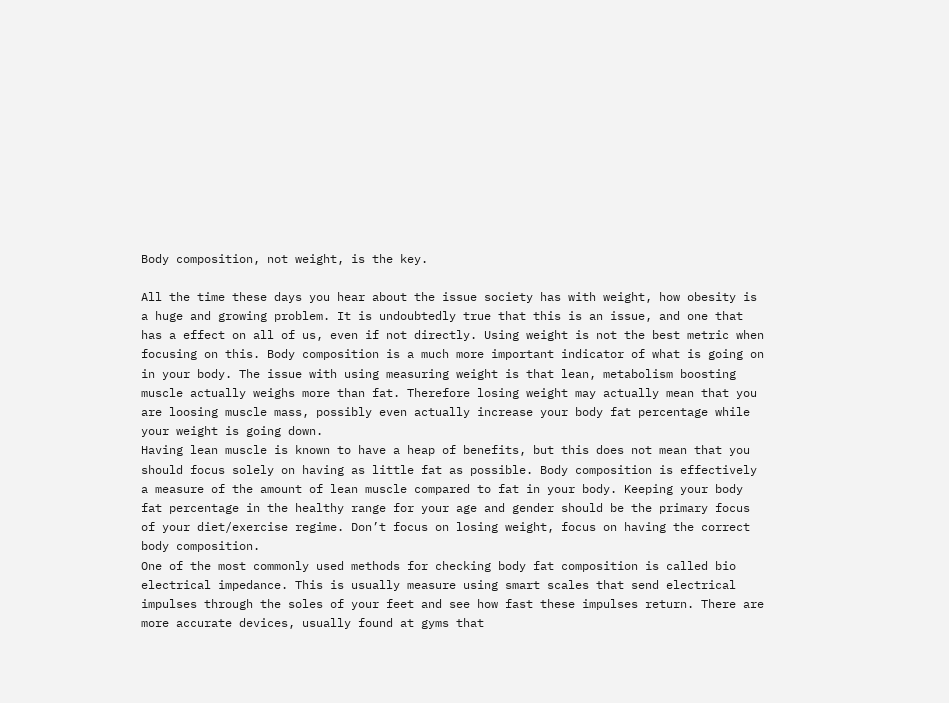Body composition, not weight, is the key.

All the time these days you hear about the issue society has with weight, how obesity is a huge and growing problem. It is undoubtedly true that this is an issue, and one that has a effect on all of us, even if not directly. Using weight is not the best metric when focusing on this. Body composition is a much more important indicator of what is going on in your body. The issue with using measuring weight is that lean, metabolism boosting muscle actually weighs more than fat. Therefore losing weight may actually mean that you are loosing muscle mass, possibly even actually increase your body fat percentage while your weight is going down.
Having lean muscle is known to have a heap of benefits, but this does not mean that you should focus solely on having as little fat as possible. Body composition is effectively a measure of the amount of lean muscle compared to fat in your body. Keeping your body fat percentage in the healthy range for your age and gender should be the primary focus of your diet/exercise regime. Don’t focus on losing weight, focus on having the correct body composition.
One of the most commonly used methods for checking body fat composition is called bio electrical impedance. This is usually measure using smart scales that send electrical impulses through the soles of your feet and see how fast these impulses return. There are more accurate devices, usually found at gyms that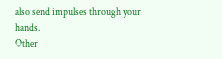also send impulses through your hands.
Other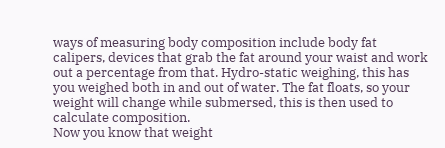ways of measuring body composition include body fat calipers, devices that grab the fat around your waist and work out a percentage from that. Hydro-static weighing, this has you weighed both in and out of water. The fat floats, so your weight will change while submersed, this is then used to calculate composition.
Now you know that weight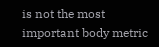is not the most important body metric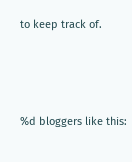to keep track of.





%d bloggers like this: